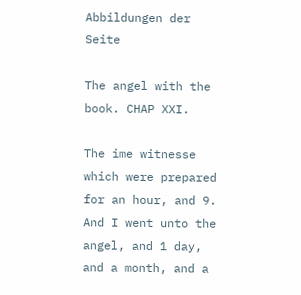Abbildungen der Seite

The angel with the book. CHAP XXI.

The ime witnesse which were prepared for an hour, and 9. And I went unto the angel, and 1 day, and a month, and a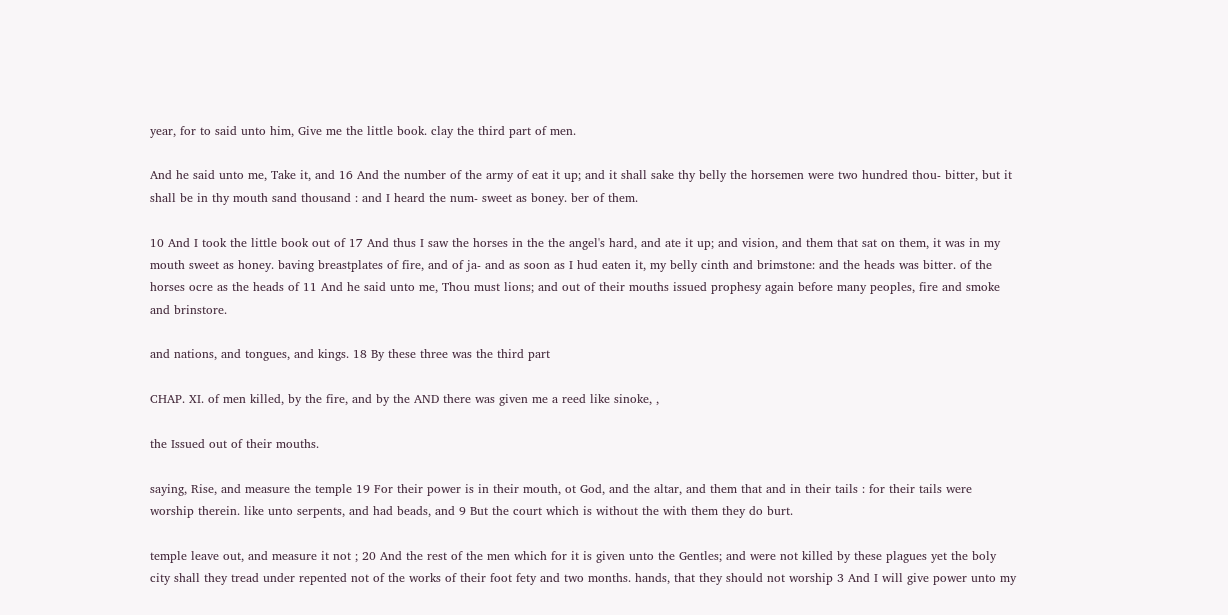year, for to said unto him, Give me the little book. clay the third part of men.

And he said unto me, Take it, and 16 And the number of the army of eat it up; and it shall sake thy belly the horsemen were two hundred thou- bitter, but it shall be in thy mouth sand thousand : and I heard the num- sweet as boney. ber of them.

10 And I took the little book out of 17 And thus I saw the horses in the the angel's hard, and ate it up; and vision, and them that sat on them, it was in my mouth sweet as honey. baving breastplates of fire, and of ja- and as soon as I hud eaten it, my belly cinth and brimstone: and the heads was bitter. of the horses ocre as the heads of 11 And he said unto me, Thou must lions; and out of their mouths issued prophesy again before many peoples, fire and smoke and brinstore.

and nations, and tongues, and kings. 18 By these three was the third part

CHAP. XI. of men killed, by the fire, and by the AND there was given me a reed like sinoke, ,

the Issued out of their mouths.

saying, Rise, and measure the temple 19 For their power is in their mouth, ot God, and the altar, and them that and in their tails : for their tails were worship therein. like unto serpents, and had beads, and 9 But the court which is without the with them they do burt.

temple leave out, and measure it not ; 20 And the rest of the men which for it is given unto the Gentles; and were not killed by these plagues yet the boly city shall they tread under repented not of the works of their foot fety and two months. hands, that they should not worship 3 And I will give power unto my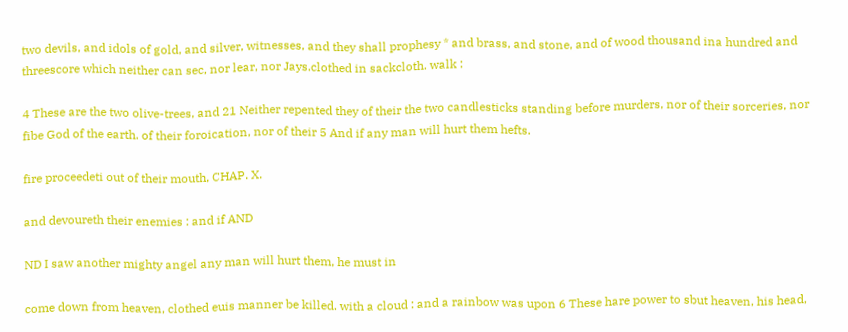two devils, and idols of gold, and silver, witnesses, and they shall prophesy * and brass, and stone, and of wood thousand ina hundred and threescore which neither can sec, nor lear, nor Jays.clothed in sackcloth. walk :

4 These are the two olive-trees, and 21 Neither repented they of their the two candlesticks standing before murders, nor of their sorceries, nor fibe God of the earth. of their foroication, nor of their 5 And if any man will hurt them hefts.

fire proceedeti out of their mouth, CHAP. X.

and devoureth their enemies : and if AND

ND I saw another mighty angel any man will hurt them, he must in

come down from heaven, clothed euis manner be killed. with a cloud : and a rainbow was upon 6 These hare power to sbut heaven, his head,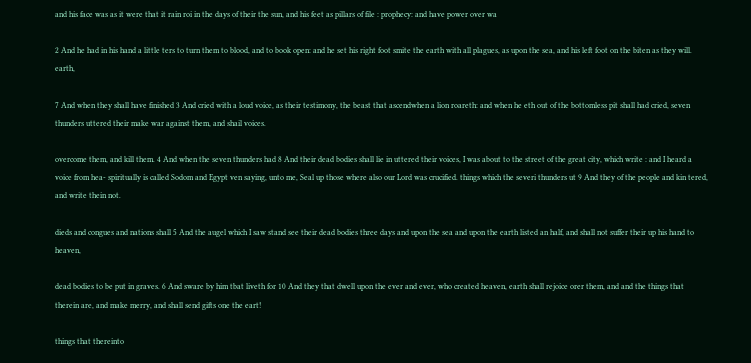and his face was as it were that it rain roi in the days of their the sun, and his feet as pillars of file : prophecy: and have power over wa

2 And he had in his hand a little ters to turn them to blood, and to book open: and he set his right foot smite the earth with all plagues, as upon the sea, and his left foot on the biten as they will. earth,

7 And when they shall have finished 3 And cried with a loud voice, as their testimony, the beast that ascendwhen a lion roareth: and when he eth out of the bottomless pit shall had cried, seven thunders uttered their make war against them, and shail voices.

overcome them, and kill them. 4 And when the seven thunders had 8 And their dead bodies shall lie in uttered their voices, I was about to the street of the great city, which write : and I heard a voice from hea- spiritually is called Sodom and Egypt ven saying, unto me, Seal up those where also our Lord was crucified. things which the severi thunders ut 9 And they of the people and kin tered, and write thein not.

dieds and congues and nations shall 5 And the augel which I saw stand see their dead bodies three days and upon the sea and upon the earth listed an half, and shall not suffer their up his hand to heaven,

dead bodies to be put in graves. 6 And sware by him tbat liveth for 10 And they that dwell upon the ever and ever, who created heaven, earth shall rejoice orer them, and and the things that therein are, and make merry, and shall send gifts one the eart!

things that thereinto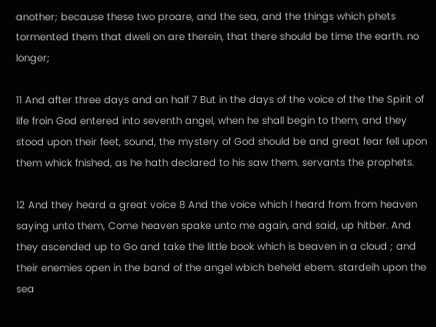another; because these two proare, and the sea, and the things which phets tormented them that dweli on are therein, that there should be time the earth. no longer;

11 And after three days and an half 7 But in the days of the voice of the the Spirit of life froin God entered into seventh angel, when he shall begin to them, and they stood upon their feet, sound, the mystery of God should be and great fear fell upon them whick fnished, as he hath declared to his saw them. servants the prophets.

12 And they heard a great voice 8 And the voice which I heard from from heaven saying unto them, Come heaven spake unto me again, and said, up hitber. And they ascended up to Go and take the little book which is beaven in a cloud ; and their enemies open in the band of the angel wbich beheld ebem. stardeih upon the sea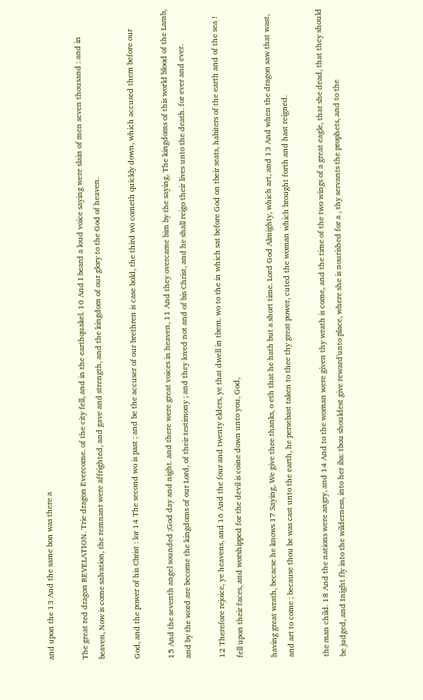and upon the 13 And the same bon was there a

The great red dragon REVELATION. Trie dragon Evercome. of the city fell, and in the earthquakel. 10 And I beard a loud voice saying were slain of men seven thousand : and in beaven, Now is come salvation, the remnant were affrighted, and gave and strength, and the kingdom of our glory to the God of heaven.

God, and the power of his Cbrist : lor 14 The second wo is past ; and be the accuser of our brethren is case bold, the third wo cometh quickly down, which accused them before our

15 And the seventh angel sounded ;God day and night. and there were great voices in heaven, 11 And they overcame bim by the saying, The kingdoms of this world blood of the Lamb, and by the word are become the kingdoms of our Lord, of their testimony ; and they loved not and of bis Christ, and he shall reigo their lives unto the death. for ever and ever.

12 Therefore rejoice, ye heavens, and 16 And the four and twenty elders, ye that dwell in tbem. wo to the in which sat before God on tbeir seats, habiters of the earth and of the sea ! fell upon their faces, and worshipped for the devil is coine down unto you, God,

having great wrath, becacse he knows 17 Saying, We give thee thanks, o eth that he hath but a short time. Lord God Almighty, which art, and 13 And when the dragon saw that wast, and art to come ; because thou be was cast unto the earth, he persebast taken to thee thy great power, cuted the woman which brought forth and hast reigned.

the man child. 18 And the nations were angry, and 14 And to the woman were given thy wrath is come, and the time of the two wings of a great eagle, that she dead, that they should be judged, and Inight fly into the wilderness, into her iba: tbou shouldest give reward'unto place, where she is nourished for a , thy servants the prophets, and to the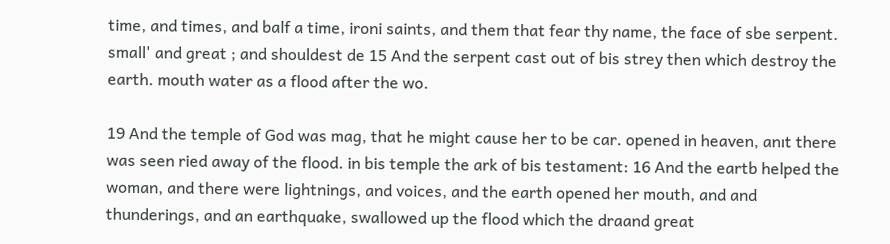time, and times, and balf a time, ironi saints, and them that fear thy name, the face of sbe serpent. small' and great ; and shouldest de 15 And the serpent cast out of bis strey then which destroy the earth. mouth water as a flood after the wo.

19 And the temple of God was mag, that he might cause her to be car. opened in heaven, anıt there was seen ried away of the flood. in bis temple the ark of bis testament: 16 And the eartb helped the woman, and there were lightnings, and voices, and the earth opened her mouth, and and thunderings, and an earthquake, swallowed up the flood which the draand great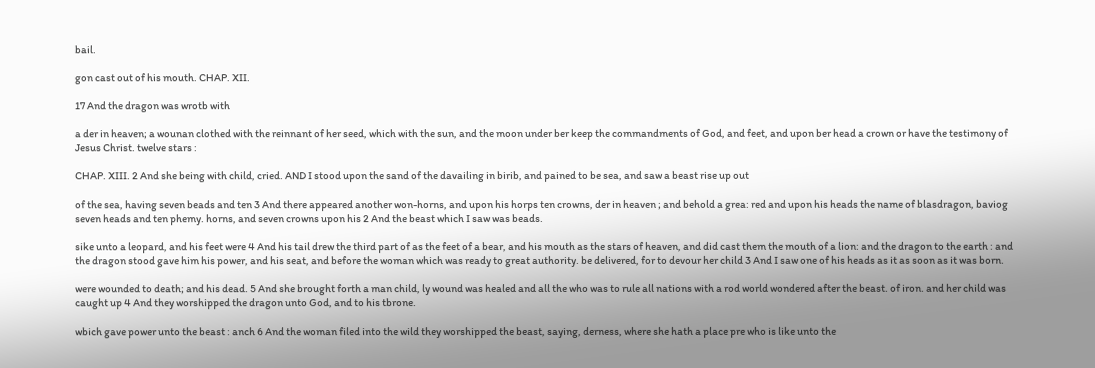bail.

gon cast out of his mouth. CHAP. XII.

17 And the dragon was wrotb with

a der in heaven; a wounan clothed with the reinnant of her seed, which with the sun, and the moon under ber keep the commandments of God, and feet, and upon ber head a crown or have the testimony of Jesus Christ. twelve stars :

CHAP. XIII. 2 And she being with child, cried. AND I stood upon the sand of the davailing in birib, and pained to be sea, and saw a beast rise up out

of the sea, having seven beads and ten 3 And there appeared another won-horns, and upon his horps ten crowns, der in heaven ; and behold a grea: red and upon his heads the name of blasdragon, baviog seven heads and ten phemy. horns, and seven crowns upon his 2 And the beast which I saw was beads.

sike unto a leopard, and his feet were 4 And his tail drew the third part of as the feet of a bear, and his mouth as the stars of heaven, and did cast them the mouth of a lion: and the dragon to the earth : and the dragon stood gave him his power, and his seat, and before the woman which was ready to great authority. be delivered, for to devour her child 3 And I saw one of his heads as it as soon as it was born.

were wounded to death; and his dead. 5 And she brought forth a man child, ly wound was healed and all the who was to rule all nations with a rod world wondered after the beast. of iron. and her child was caught up 4 And they worshipped the dragon unto God, and to his tbrone.

wbich gave power unto the beast : anch 6 And the woman filed into the wild they worshipped the beast, saying, derness, where she hath a place pre who is like unto the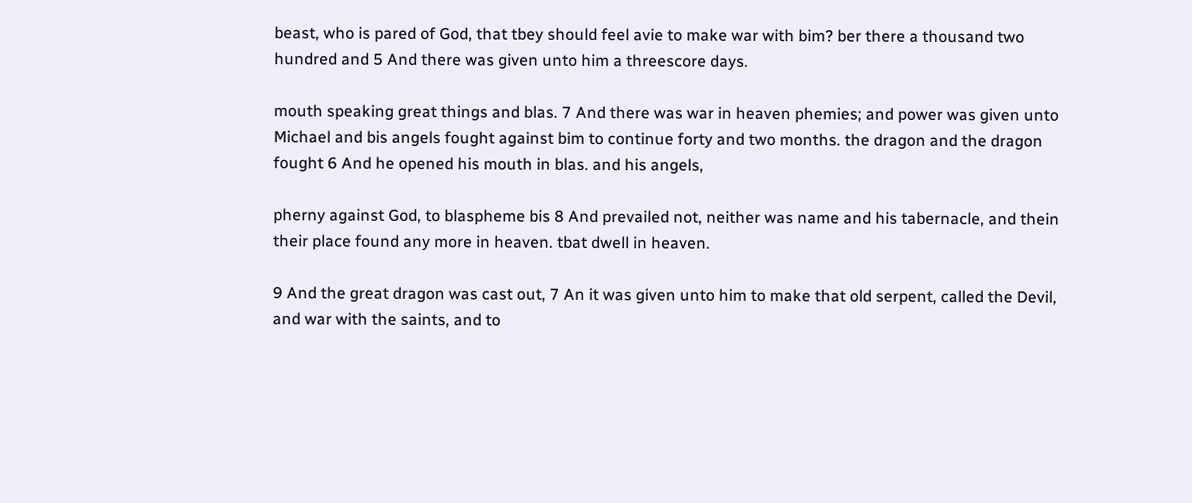beast, who is pared of God, that tbey should feel avie to make war with bim? ber there a thousand two hundred and 5 And there was given unto him a threescore days.

mouth speaking great things and blas. 7 And there was war in heaven phemies; and power was given unto Michael and bis angels fought against bim to continue forty and two months. the dragon and the dragon fought 6 And he opened his mouth in blas. and his angels,

pherny against God, to blaspheme bis 8 And prevailed not, neither was name and his tabernacle, and thein their place found any more in heaven. tbat dwell in heaven.

9 And the great dragon was cast out, 7 An it was given unto him to make that old serpent, called the Devil, and war with the saints, and to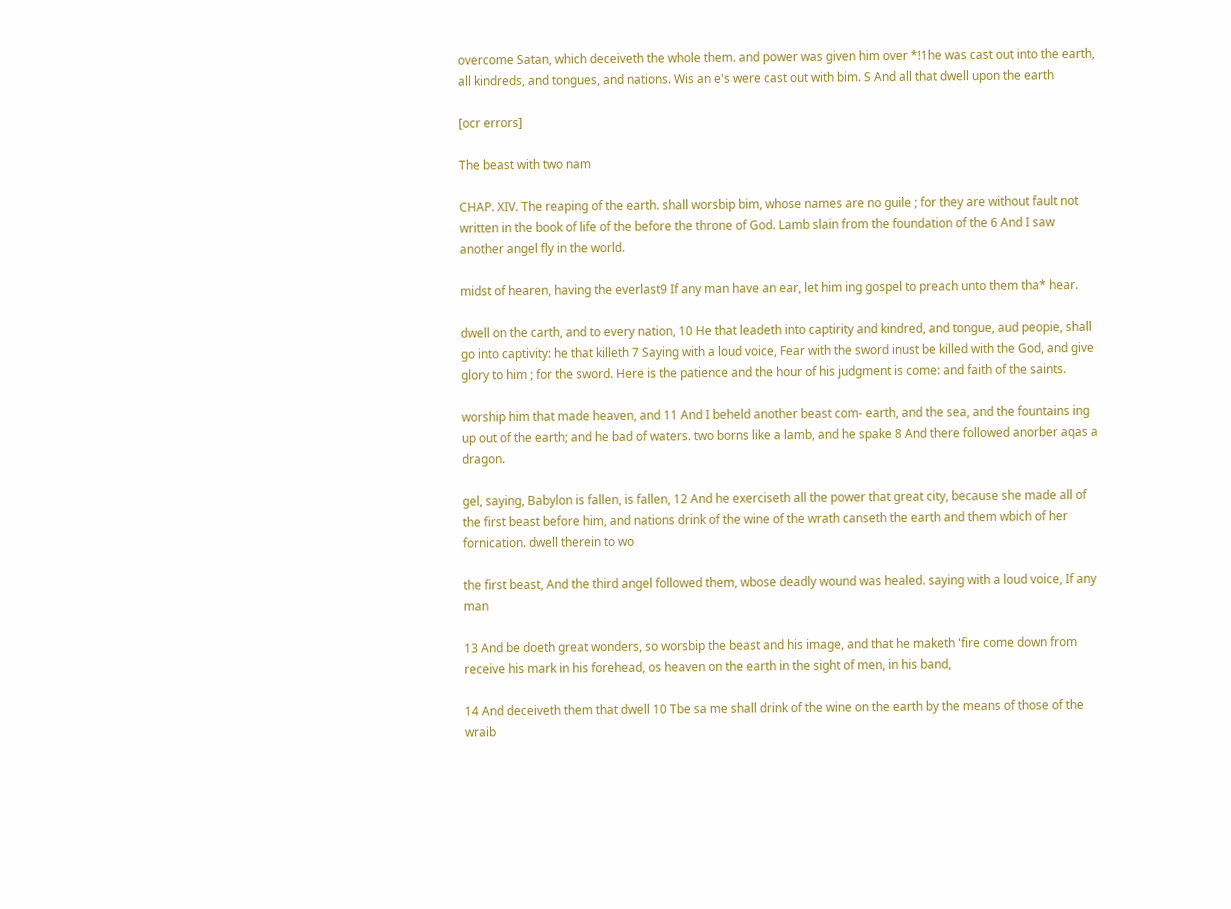overcome Satan, which deceiveth the whole them. and power was given him over *!1he was cast out into the earth, all kindreds, and tongues, and nations. Wis an e's were cast out with bim. S And all that dwell upon the earth

[ocr errors]

The beast with two nam

CHAP. XIV. The reaping of the earth. shall worsbip bim, whose names are no guile ; for they are without fault not written in the book of life of the before the throne of God. Lamb slain from the foundation of the 6 And I saw another angel fly in the world.

midst of hearen, having the everlast9 If any man have an ear, let him ing gospel to preach unto them tha* hear.

dwell on the carth, and to every nation, 10 He that leadeth into captirity and kindred, and tongue, aud peopie, shall go into captivity: he that killeth 7 Saying with a loud voice, Fear with the sword inust be killed with the God, and give glory to him ; for the sword. Here is the patience and the hour of his judgment is come: and faith of the saints.

worship him that made heaven, and 11 And I beheld another beast com- earth, and the sea, and the fountains ing up out of the earth; and he bad of waters. two borns like a lamb, and he spake 8 And there followed anorber aqas a dragon.

gel, saying, Babylon is fallen, is fallen, 12 And he exerciseth all the power that great city, because she made all of the first beast before him, and nations drink of the wine of the wrath canseth the earth and them wbich of her fornication. dwell therein to wo

the first beast, And the third angel followed them, wbose deadly wound was healed. saying with a loud voice, If any man

13 And be doeth great wonders, so worsbip the beast and his image, and that he maketh 'fire come down from receive his mark in his forehead, os heaven on the earth in the sight of men, in his band,

14 And deceiveth them that dwell 10 Tbe sa me shall drink of the wine on the earth by the means of those of the wraib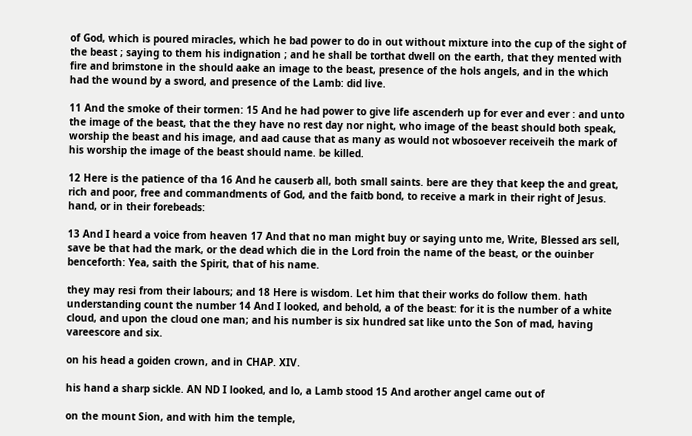of God, which is poured miracles, which he bad power to do in out without mixture into the cup of the sight of the beast ; saying to them his indignation ; and he shall be torthat dwell on the earth, that they mented with fire and brimstone in the should aake an image to the beast, presence of the hols angels, and in the which had the wound by a sword, and presence of the Lamb: did live.

11 And the smoke of their tormen: 15 And he had power to give life ascenderh up for ever and ever : and unto the image of the beast, that the they have no rest day nor night, who image of the beast should both speak, worship the beast and his image, and aad cause that as many as would not wbosoever receiveih the mark of his worship the image of the beast should name. be killed.

12 Here is the patience of tha 16 And he causerb all, both small saints. bere are they that keep the and great, rich and poor, free and commandments of God, and the faitb bond, to receive a mark in their right of Jesus. hand, or in their forebeads:

13 And I heard a voice from heaven 17 And that no man might buy or saying unto me, Write, Blessed ars sell, save be that had the mark, or the dead which die in the Lord froin the name of the beast, or the ouinber benceforth: Yea, saith the Spirit, that of his name.

they may resi from their labours; and 18 Here is wisdom. Let him that their works do follow them. hath understanding count the number 14 And I looked, and behold, a of the beast: for it is the number of a white cloud, and upon the cloud one man; and his number is six hundred sat like unto the Son of mad, having vareescore and six.

on his head a goiden crown, and in CHAP. XIV.

his hand a sharp sickle. AN ND I looked, and lo, a Lamb stood 15 And arother angel came out of

on the mount Sion, and with him the temple,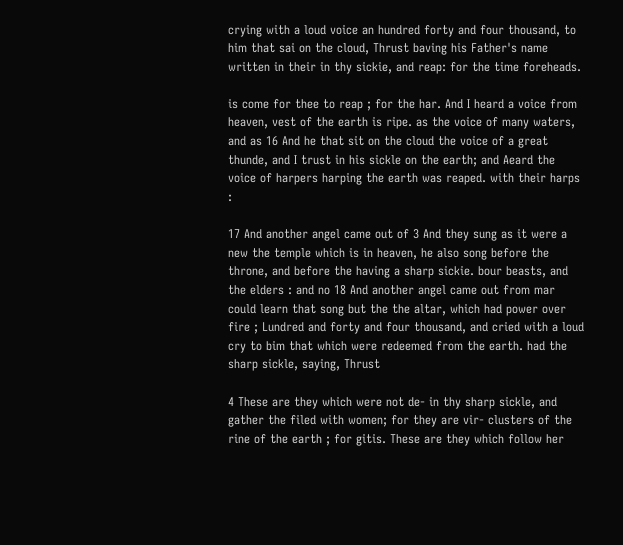crying with a loud voice an hundred forty and four thousand, to him that sai on the cloud, Thrust baving his Father's name written in their in thy sickie, and reap: for the time foreheads.

is come for thee to reap ; for the har. And I heard a voice from heaven, vest of the earth is ripe. as the voice of many waters, and as 16 And he that sit on the cloud the voice of a great thunde, and I trust in his sickle on the earth; and Aeard the voice of harpers harping the earth was reaped. with their harps :

17 And another angel came out of 3 And they sung as it were a new the temple which is in heaven, he also song before the throne, and before the having a sharp sickie. bour beasts, and the elders : and no 18 And another angel came out from mar could learn that song but the the altar, which had power over fire ; Lundred and forty and four thousand, and cried with a loud cry to bim that which were redeemed from the earth. had the sharp sickle, saying, Thrust

4 These are they which were not de- in thy sharp sickle, and gather the filed with women; for they are vir- clusters of the rine of the earth ; for gitis. These are they which follow her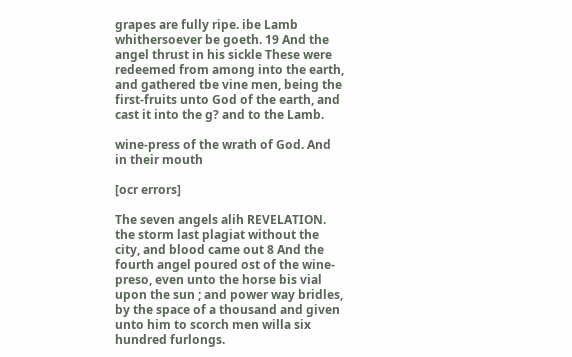grapes are fully ripe. ibe Lamb whithersoever be goeth. 19 And the angel thrust in his sickle These were redeemed from among into the earth, and gathered tbe vine men, being the first-fruits unto God of the earth, and cast it into the g? and to the Lamb.

wine-press of the wrath of God. And in their mouth

[ocr errors]

The seven angels alih REVELATION. the storm last plagiat without the city, and blood came out 8 And the fourth angel poured ost of the wine-preso, even unto the horse bis vial upon the sun ; and power way bridles, by the space of a thousand and given unto him to scorch men willa six hundred furlongs.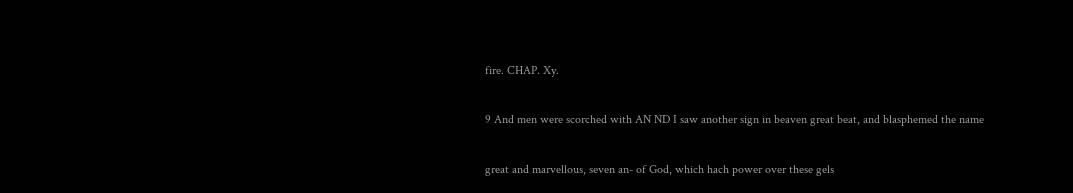fire. CHAP. Xy.

9 And men were scorched with AN ND I saw another sign in beaven great beat, and blasphemed the name

great and marvellous, seven an- of God, which hach power over these gels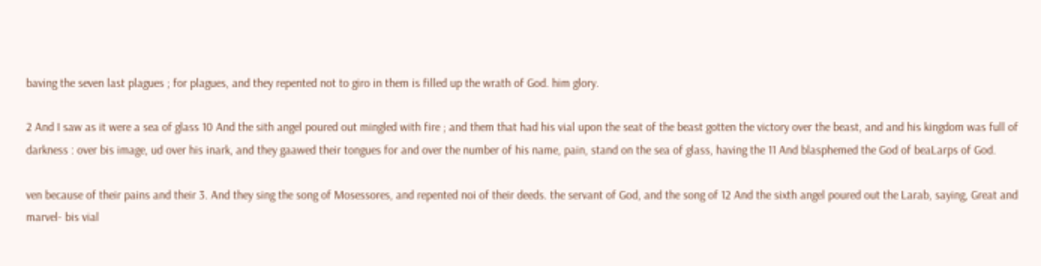baving the seven last plagues ; for plagues, and they repented not to giro in them is filled up the wrath of God. him glory.

2 And I saw as it were a sea of glass 10 And the sith angel poured out mingled with fire ; and them that had his vial upon the seat of the beast gotten the victory over the beast, and and his kingdom was full of darkness : over bis image, ud over his inark, and they gaawed their tongues for and over the number of his name, pain, stand on the sea of glass, having the 11 And blasphemed the God of beaLarps of God.

ven because of their pains and their 3. And they sing the song of Mosessores, and repented noi of their deeds. the servant of God, and the song of 12 And the sixth angel poured out the Larab, saying, Great and marvel- bis vial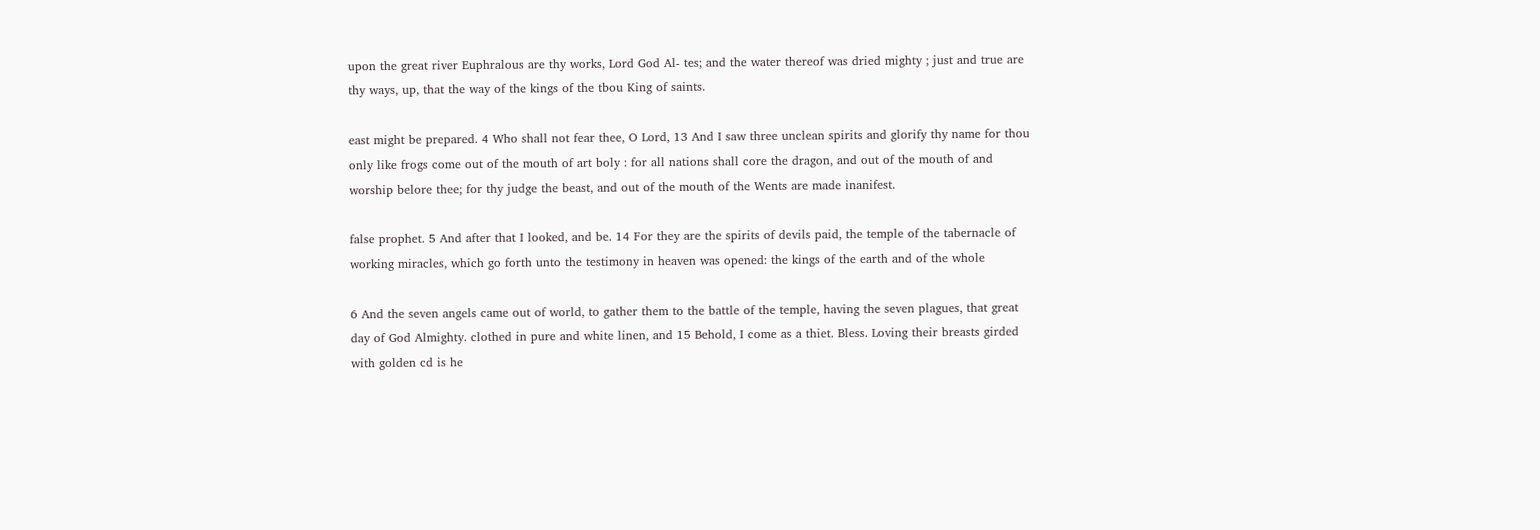upon the great river Euphralous are thy works, Lord God Al- tes; and the water thereof was dried mighty ; just and true are thy ways, up, that the way of the kings of the tbou King of saints.

east might be prepared. 4 Who shall not fear thee, O Lord, 13 And I saw three unclean spirits and glorify thy name for thou only like frogs come out of the mouth of art boly : for all nations shall core the dragon, and out of the mouth of and worship belore thee; for thy judge the beast, and out of the mouth of the Wents are made inanifest.

false prophet. 5 And after that I looked, and be. 14 For they are the spirits of devils paid, the temple of the tabernacle of working miracles, which go forth unto the testimony in heaven was opened: the kings of the earth and of the whole

6 And the seven angels came out of world, to gather them to the battle of the temple, having the seven plagues, that great day of God Almighty. clothed in pure and white linen, and 15 Behold, I come as a thiet. Bless. Loving their breasts girded with golden cd is he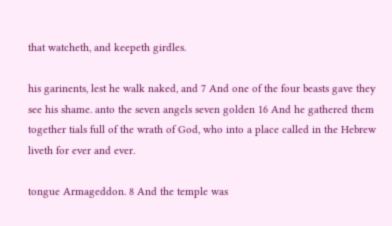that watcheth, and keepeth girdles.

his garinents, lest he walk naked, and 7 And one of the four beasts gave they see his shame. anto the seven angels seven golden 16 And he gathered them together tials full of the wrath of God, who into a place called in the Hebrew liveth for ever and ever.

tongue Armageddon. 8 And the temple was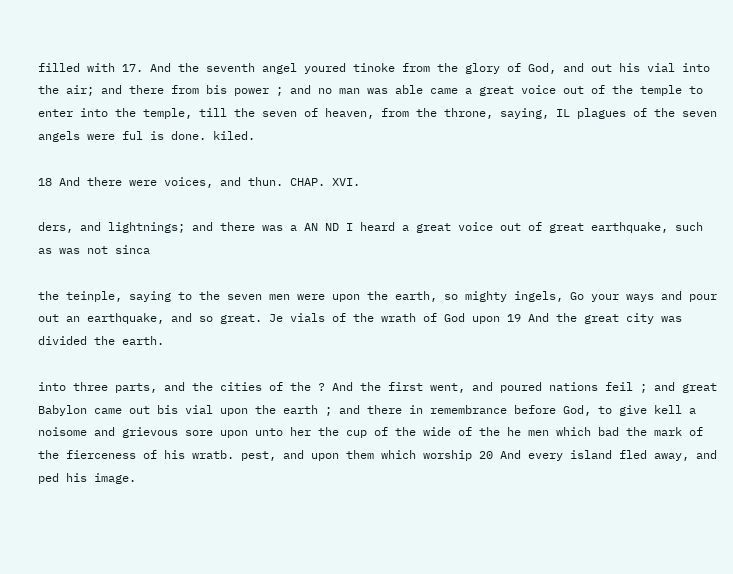filled with 17. And the seventh angel youred tinoke from the glory of God, and out his vial into the air; and there from bis power ; and no man was able came a great voice out of the temple to enter into the temple, till the seven of heaven, from the throne, saying, IL plagues of the seven angels were ful is done. kiled.

18 And there were voices, and thun. CHAP. XVI.

ders, and lightnings; and there was a AN ND I heard a great voice out of great earthquake, such as was not sinca

the teinple, saying to the seven men were upon the earth, so mighty ingels, Go your ways and pour out an earthquake, and so great. Je vials of the wrath of God upon 19 And the great city was divided the earth.

into three parts, and the cities of the ? And the first went, and poured nations feil ; and great Babylon came out bis vial upon the earth ; and there in remembrance before God, to give kell a noisome and grievous sore upon unto her the cup of the wide of the he men which bad the mark of the fierceness of his wratb. pest, and upon them which worship 20 And every island fled away, and ped his image.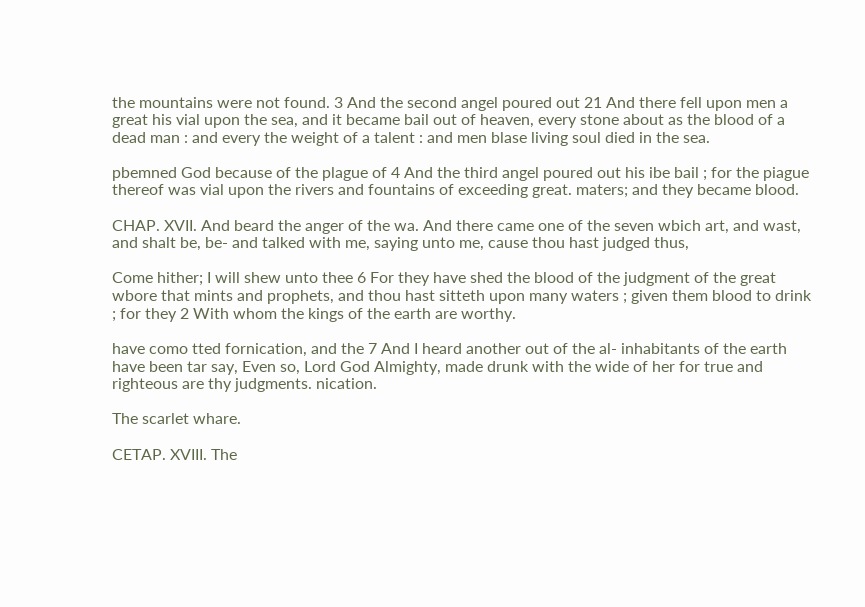the mountains were not found. 3 And the second angel poured out 21 And there fell upon men a great his vial upon the sea, and it became bail out of heaven, every stone about as the blood of a dead man : and every the weight of a talent : and men blase living soul died in the sea.

pbemned God because of the plague of 4 And the third angel poured out his ibe bail ; for the piague thereof was vial upon the rivers and fountains of exceeding great. maters; and they became blood.

CHAP. XVII. And beard the anger of the wa. And there came one of the seven wbich art, and wast, and shalt be, be- and talked with me, saying unto me, cause thou hast judged thus,

Come hither; I will shew unto thee 6 For they have shed the blood of the judgment of the great wbore that mints and prophets, and thou hast sitteth upon many waters ; given them blood to drink ; for they 2 With whom the kings of the earth are worthy.

have como tted fornication, and the 7 And I heard another out of the al- inhabitants of the earth have been tar say, Even so, Lord God Almighty, made drunk with the wide of her for true and righteous are thy judgments. nication.

The scarlet whare.

CETAP. XVIII. The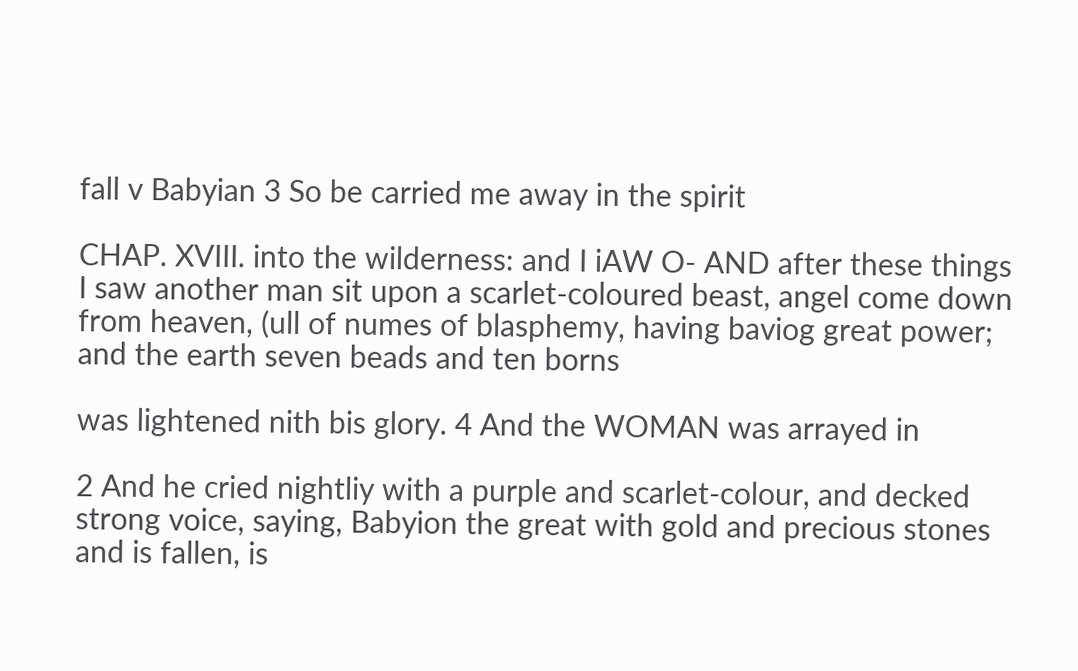fall v Babyian 3 So be carried me away in the spirit

CHAP. XVIII. into the wilderness: and I iAW O- AND after these things I saw another man sit upon a scarlet-coloured beast, angel come down from heaven, (ull of numes of blasphemy, having baviog great power; and the earth seven beads and ten borns

was lightened nith bis glory. 4 And the WOMAN was arrayed in

2 And he cried nightliy with a purple and scarlet-colour, and decked strong voice, saying, Babyion the great with gold and precious stones and is fallen, is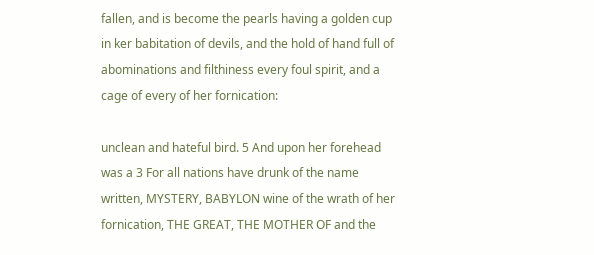fallen, and is become the pearls having a golden cup in ker babitation of devils, and the hold of hand full of abominations and filthiness every foul spirit, and a cage of every of her fornication:

unclean and hateful bird. 5 And upon her forehead was a 3 For all nations have drunk of the name written, MYSTERY, BABYLON wine of the wrath of her fornication, THE GREAT, THE MOTHER OF and the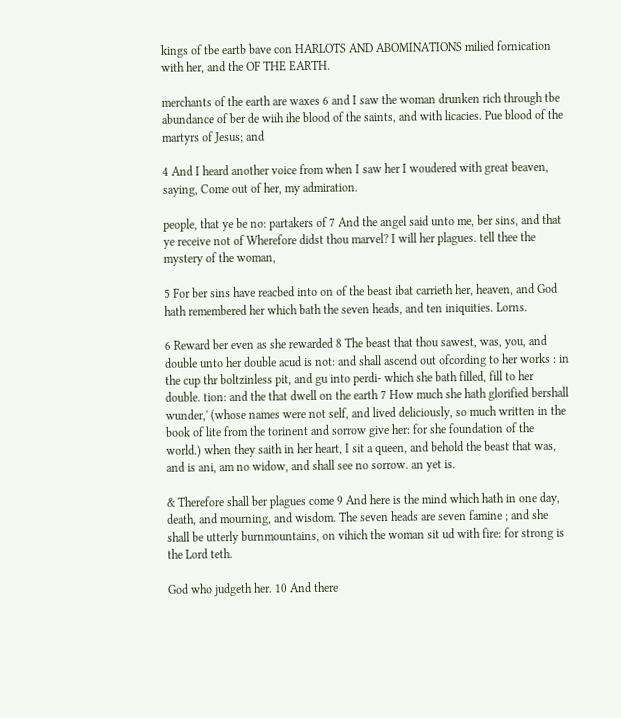kings of tbe eartb bave con HARLOTS AND ABOMINATIONS milied fornication with her, and the OF THE EARTH.

merchants of the earth are waxes 6 and I saw the woman drunken rich through tbe abundance of ber de wiih ihe blood of the saints, and with licacies. Pue blood of the martyrs of Jesus; and

4 And I heard another voice from when I saw her I woudered with great beaven, saying, Come out of her, my admiration.

people, that ye be no: partakers of 7 And the angel said unto me, ber sins, and that ye receive not of Wherefore didst thou marvel? I will her plagues. tell thee the mystery of the woman,

5 For ber sins have reacbed into on of the beast ibat carrieth her, heaven, and God hath remembered her which bath the seven heads, and ten iniquities. Lorns.

6 Reward ber even as she rewarded 8 The beast that thou sawest, was, you, and double unto her double acud is not: and shall ascend out ofcording to her works : in the cup thr boltzinless pit, and gu into perdi- which she bath filled, fill to her double. tion: and the that dwell on the earth 7 How much she hath glorified bershall wunder,' (whose names were not self, and lived deliciously, so much written in the book of lite from the torinent and sorrow give her: for she foundation of the world.) when they saith in her heart, I sit a queen, and behold the beast that was, and is ani, am no widow, and shall see no sorrow. an yet is.

& Therefore shall ber plagues come 9 And here is the mind which hath in one day, death, and mourning, and wisdom. The seven heads are seven famine ; and she shall be utterly burnmountains, on vihich the woman sit ud with fire: for strong is the Lord teth.

God who judgeth her. 10 And there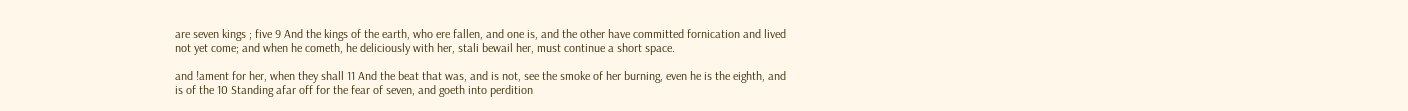are seven kings ; five 9 And the kings of the earth, who ere fallen, and one is, and the other have committed fornication and lived not yet come; and when he cometh, he deliciously with her, stali bewail her, must continue a short space.

and !ament for her, when they shall 11 And the beat that was, and is not, see the smoke of her burning, even he is the eighth, and is of the 10 Standing afar off for the fear of seven, and goeth into perdition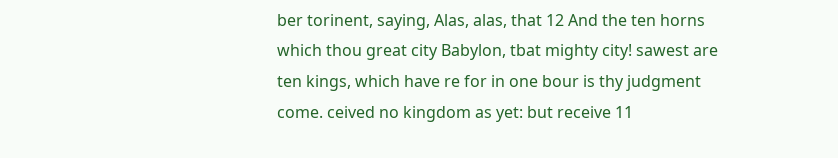ber torinent, saying, Alas, alas, that 12 And the ten horns which thou great city Babylon, tbat mighty city! sawest are ten kings, which have re for in one bour is thy judgment come. ceived no kingdom as yet: but receive 11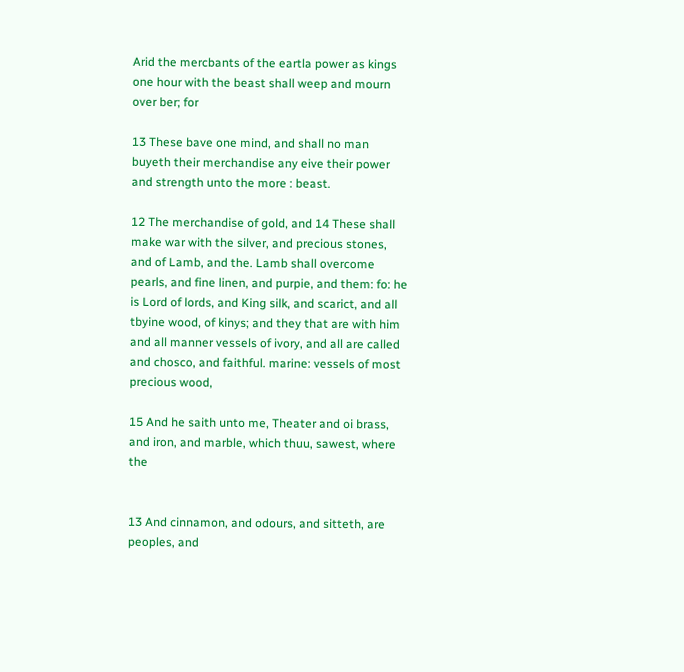Arid the mercbants of the eartla power as kings one hour with the beast shall weep and mourn over ber; for

13 These bave one mind, and shall no man buyeth their merchandise any eive their power and strength unto the more : beast.

12 The merchandise of gold, and 14 These shall make war with the silver, and precious stones, and of Lamb, and the. Lamb shall overcome pearls, and fine linen, and purpie, and them: fo: he is Lord of lords, and King silk, and scarict, and all tbyine wood, of kinys; and they that are with him and all manner vessels of ivory, and all are called and chosco, and faithful. marine: vessels of most precious wood,

15 And he saith unto me, Theater and oi brass, and iron, and marble, which thuu, sawest, where the


13 And cinnamon, and odours, and sitteth, are peoples, and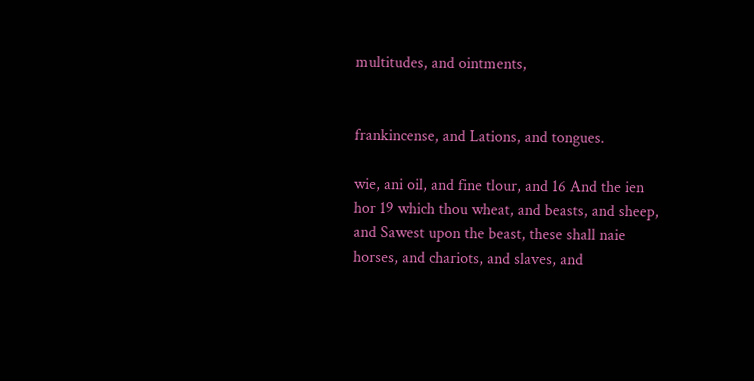multitudes, and ointments,


frankincense, and Lations, and tongues.

wie, ani oil, and fine tlour, and 16 And the ien hor 19 which thou wheat, and beasts, and sheep, and Sawest upon the beast, these shall naie horses, and chariots, and slaves, and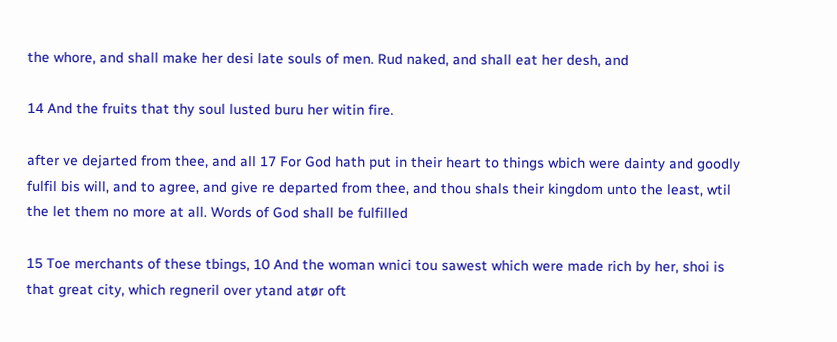the whore, and shall make her desi late souls of men. Rud naked, and shall eat her desh, and

14 And the fruits that thy soul lusted buru her witin fire.

after ve dejarted from thee, and all 17 For God hath put in their heart to things wbich were dainty and goodly fulfil bis will, and to agree, and give re departed from thee, and thou shals their kingdom unto the least, wtil the let them no more at all. Words of God shall be fulfilled

15 Toe merchants of these tbings, 10 And the woman wnici tou sawest which were made rich by her, shoi is that great city, which regneril over ytand atør oft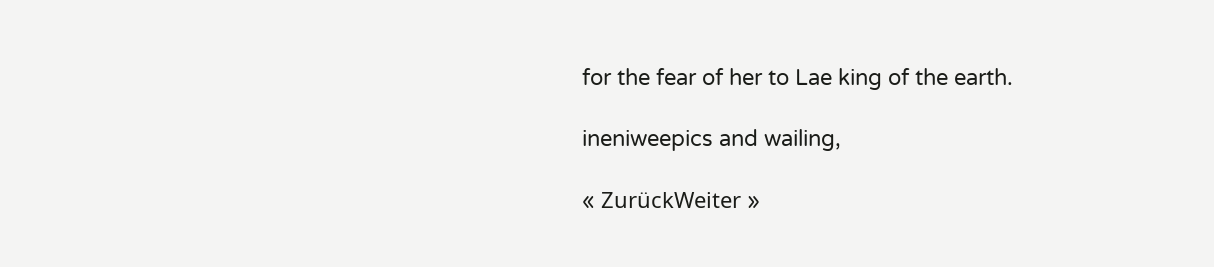for the fear of her to Lae king of the earth.

ineniweepics and wailing,

« ZurückWeiter »